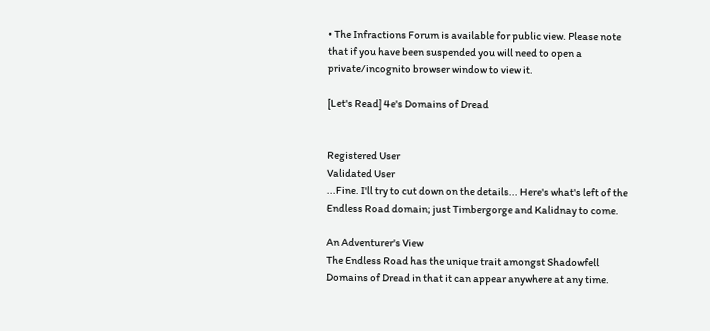• The Infractions Forum is available for public view. Please note that if you have been suspended you will need to open a private/incognito browser window to view it.

[Let's Read] 4e's Domains of Dread


Registered User
Validated User
...Fine. I'll try to cut down on the details... Here's what's left of the Endless Road domain; just Timbergorge and Kalidnay to come.

An Adventurer's View
The Endless Road has the unique trait amongst Shadowfell Domains of Dread in that it can appear anywhere at any time.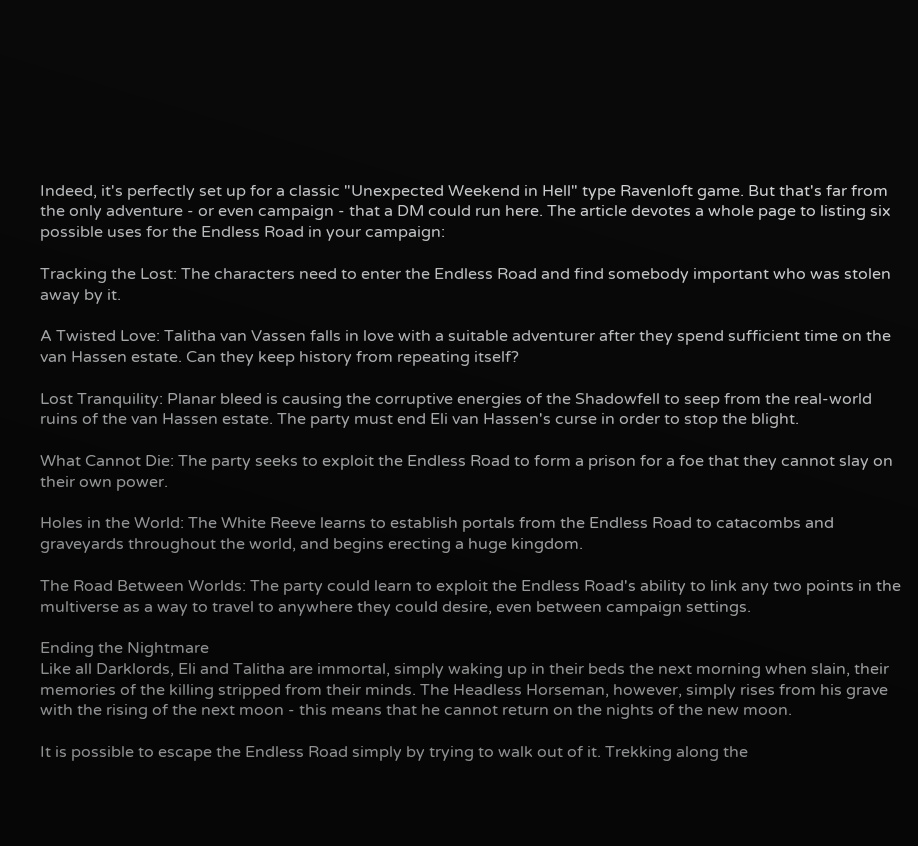Indeed, it's perfectly set up for a classic "Unexpected Weekend in Hell" type Ravenloft game. But that's far from the only adventure - or even campaign - that a DM could run here. The article devotes a whole page to listing six possible uses for the Endless Road in your campaign:

Tracking the Lost: The characters need to enter the Endless Road and find somebody important who was stolen away by it.

A Twisted Love: Talitha van Vassen falls in love with a suitable adventurer after they spend sufficient time on the van Hassen estate. Can they keep history from repeating itself?

Lost Tranquility: Planar bleed is causing the corruptive energies of the Shadowfell to seep from the real-world ruins of the van Hassen estate. The party must end Eli van Hassen's curse in order to stop the blight.

What Cannot Die: The party seeks to exploit the Endless Road to form a prison for a foe that they cannot slay on their own power.

Holes in the World: The White Reeve learns to establish portals from the Endless Road to catacombs and graveyards throughout the world, and begins erecting a huge kingdom.

The Road Between Worlds: The party could learn to exploit the Endless Road's ability to link any two points in the multiverse as a way to travel to anywhere they could desire, even between campaign settings.

Ending the Nightmare
Like all Darklords, Eli and Talitha are immortal, simply waking up in their beds the next morning when slain, their memories of the killing stripped from their minds. The Headless Horseman, however, simply rises from his grave with the rising of the next moon - this means that he cannot return on the nights of the new moon.

It is possible to escape the Endless Road simply by trying to walk out of it. Trekking along the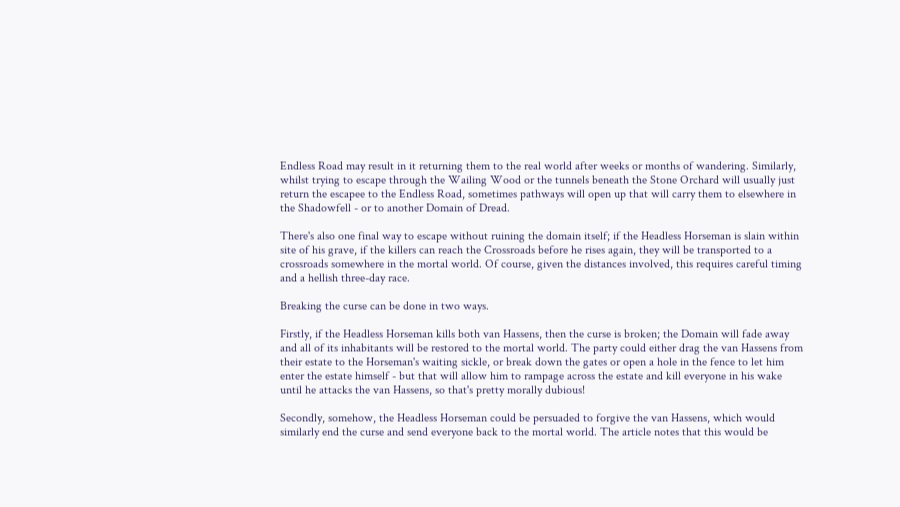Endless Road may result in it returning them to the real world after weeks or months of wandering. Similarly, whilst trying to escape through the Wailing Wood or the tunnels beneath the Stone Orchard will usually just return the escapee to the Endless Road, sometimes pathways will open up that will carry them to elsewhere in the Shadowfell - or to another Domain of Dread.

There's also one final way to escape without ruining the domain itself; if the Headless Horseman is slain within site of his grave, if the killers can reach the Crossroads before he rises again, they will be transported to a crossroads somewhere in the mortal world. Of course, given the distances involved, this requires careful timing and a hellish three-day race.

Breaking the curse can be done in two ways.

Firstly, if the Headless Horseman kills both van Hassens, then the curse is broken; the Domain will fade away and all of its inhabitants will be restored to the mortal world. The party could either drag the van Hassens from their estate to the Horseman's waiting sickle, or break down the gates or open a hole in the fence to let him enter the estate himself - but that will allow him to rampage across the estate and kill everyone in his wake until he attacks the van Hassens, so that's pretty morally dubious!

Secondly, somehow, the Headless Horseman could be persuaded to forgive the van Hassens, which would similarly end the curse and send everyone back to the mortal world. The article notes that this would be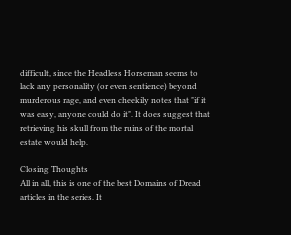difficult, since the Headless Horseman seems to lack any personality (or even sentience) beyond murderous rage, and even cheekily notes that "if it was easy, anyone could do it". It does suggest that retrieving his skull from the ruins of the mortal estate would help.

Closing Thoughts
All in all, this is one of the best Domains of Dread articles in the series. It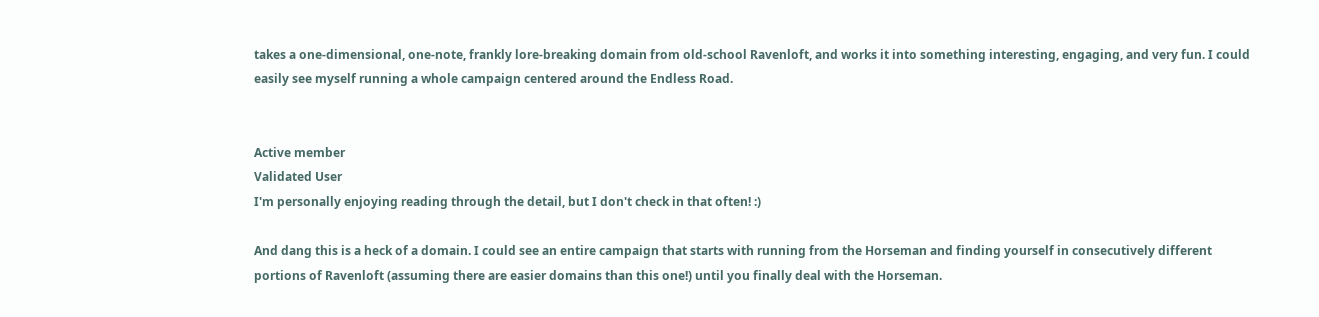takes a one-dimensional, one-note, frankly lore-breaking domain from old-school Ravenloft, and works it into something interesting, engaging, and very fun. I could easily see myself running a whole campaign centered around the Endless Road.


Active member
Validated User
I'm personally enjoying reading through the detail, but I don't check in that often! :)

And dang this is a heck of a domain. I could see an entire campaign that starts with running from the Horseman and finding yourself in consecutively different portions of Ravenloft (assuming there are easier domains than this one!) until you finally deal with the Horseman.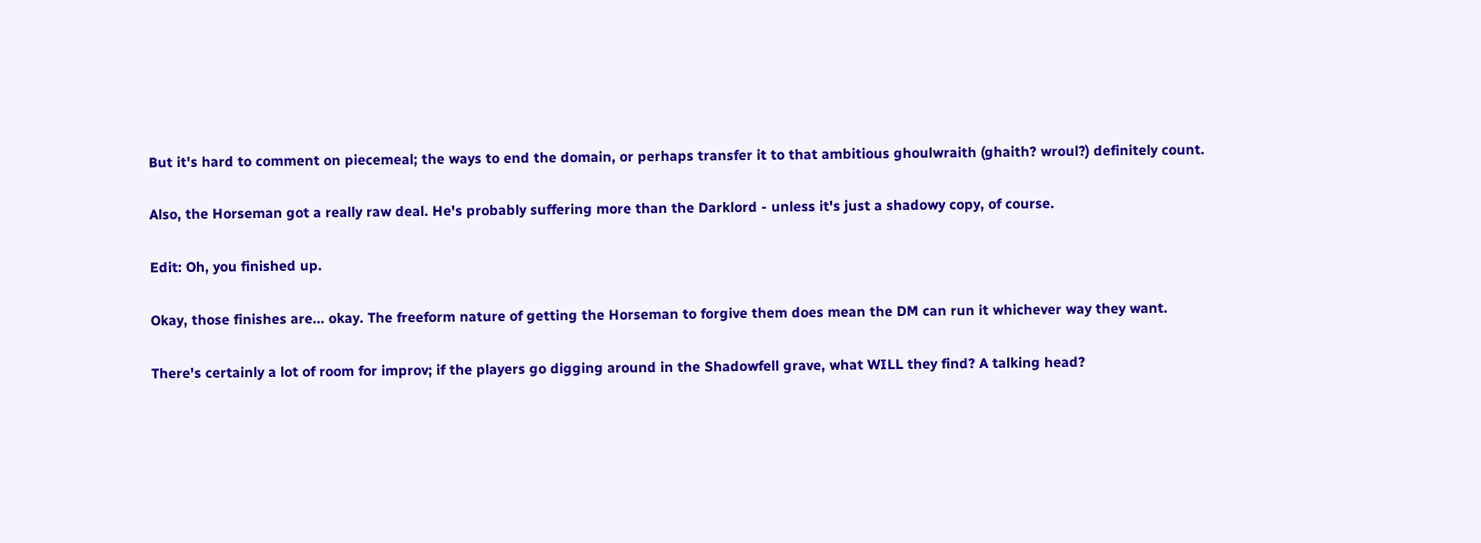But it's hard to comment on piecemeal; the ways to end the domain, or perhaps transfer it to that ambitious ghoulwraith (ghaith? wroul?) definitely count.

Also, the Horseman got a really raw deal. He's probably suffering more than the Darklord - unless it's just a shadowy copy, of course.

Edit: Oh, you finished up.

Okay, those finishes are... okay. The freeform nature of getting the Horseman to forgive them does mean the DM can run it whichever way they want.

There's certainly a lot of room for improv; if the players go digging around in the Shadowfell grave, what WILL they find? A talking head?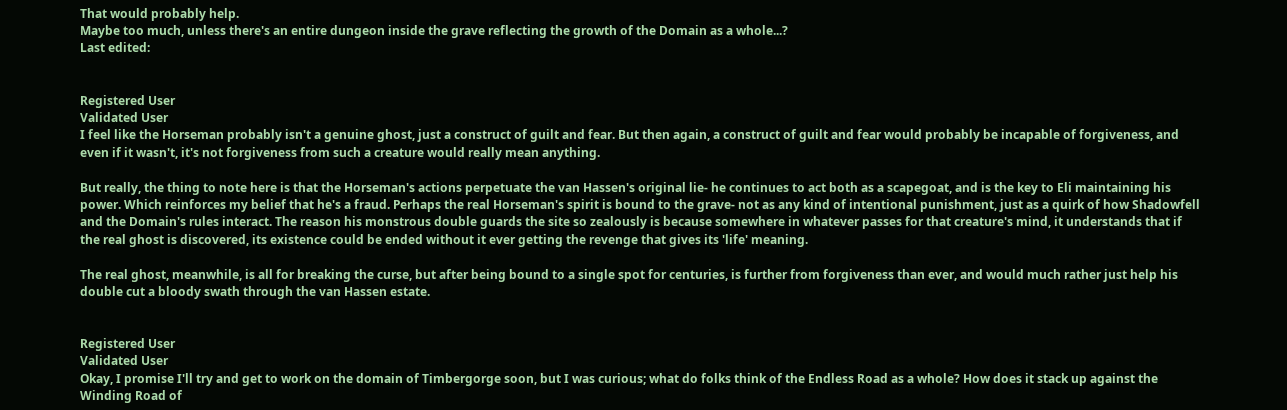That would probably help.
Maybe too much, unless there's an entire dungeon inside the grave reflecting the growth of the Domain as a whole...?
Last edited:


Registered User
Validated User
I feel like the Horseman probably isn't a genuine ghost, just a construct of guilt and fear. But then again, a construct of guilt and fear would probably be incapable of forgiveness, and even if it wasn't, it's not forgiveness from such a creature would really mean anything.

But really, the thing to note here is that the Horseman's actions perpetuate the van Hassen's original lie- he continues to act both as a scapegoat, and is the key to Eli maintaining his power. Which reinforces my belief that he's a fraud. Perhaps the real Horseman's spirit is bound to the grave- not as any kind of intentional punishment, just as a quirk of how Shadowfell and the Domain's rules interact. The reason his monstrous double guards the site so zealously is because somewhere in whatever passes for that creature's mind, it understands that if the real ghost is discovered, its existence could be ended without it ever getting the revenge that gives its 'life' meaning.

The real ghost, meanwhile, is all for breaking the curse, but after being bound to a single spot for centuries, is further from forgiveness than ever, and would much rather just help his double cut a bloody swath through the van Hassen estate.


Registered User
Validated User
Okay, I promise I'll try and get to work on the domain of Timbergorge soon, but I was curious; what do folks think of the Endless Road as a whole? How does it stack up against the Winding Road of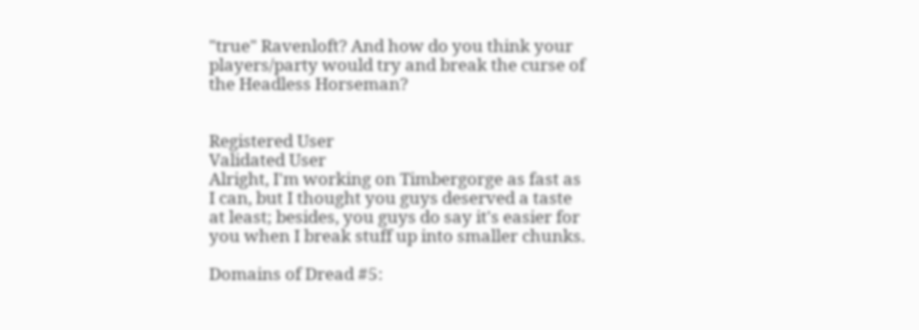"true" Ravenloft? And how do you think your players/party would try and break the curse of the Headless Horseman?


Registered User
Validated User
Alright, I'm working on Timbergorge as fast as I can, but I thought you guys deserved a taste at least; besides, you guys do say it's easier for you when I break stuff up into smaller chunks.

Domains of Dread #5: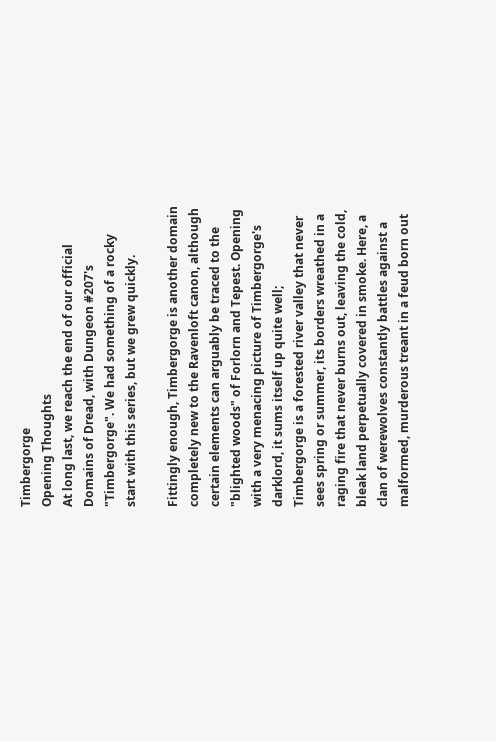Timbergorge
Opening Thoughts
At long last, we reach the end of our official Domains of Dread, with Dungeon #207's "Timbergorge". We had something of a rocky start with this series, but we grew quickly.

Fittingly enough, Timbergorge is another domain completely new to the Ravenloft canon, although certain elements can arguably be traced to the "blighted woods" of Forlorn and Tepest. Opening with a very menacing picture of Timbergorge's darklord, it sums itself up quite well; Timbergorge is a forested river valley that never sees spring or summer, its borders wreathed in a raging fire that never burns out, leaving the cold, bleak land perpetually covered in smoke. Here, a clan of werewolves constantly battles against a malformed, murderous treant in a feud born out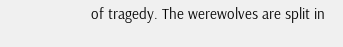of tragedy. The werewolves are split in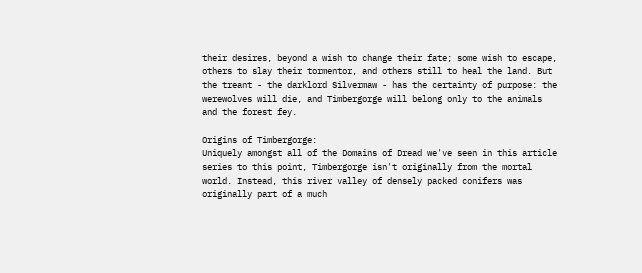their desires, beyond a wish to change their fate; some wish to escape, others to slay their tormentor, and others still to heal the land. But the treant - the darklord Silvermaw - has the certainty of purpose: the werewolves will die, and Timbergorge will belong only to the animals and the forest fey.

Origins of Timbergorge:
Uniquely amongst all of the Domains of Dread we've seen in this article series to this point, Timbergorge isn't originally from the mortal world. Instead, this river valley of densely packed conifers was originally part of a much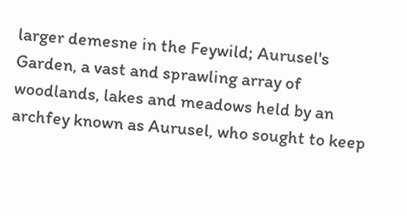larger demesne in the Feywild; Aurusel's Garden, a vast and sprawling array of woodlands, lakes and meadows held by an archfey known as Aurusel, who sought to keep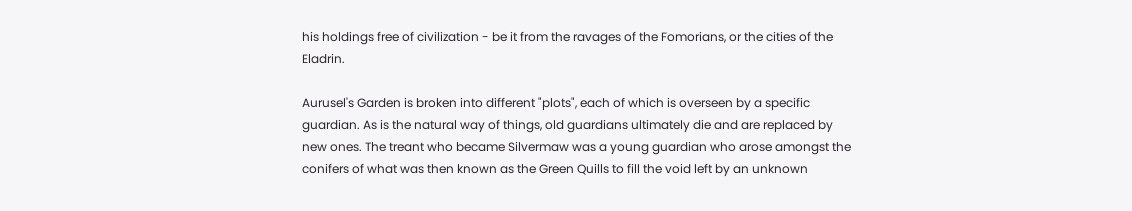his holdings free of civilization - be it from the ravages of the Fomorians, or the cities of the Eladrin.

Aurusel's Garden is broken into different "plots", each of which is overseen by a specific guardian. As is the natural way of things, old guardians ultimately die and are replaced by new ones. The treant who became Silvermaw was a young guardian who arose amongst the conifers of what was then known as the Green Quills to fill the void left by an unknown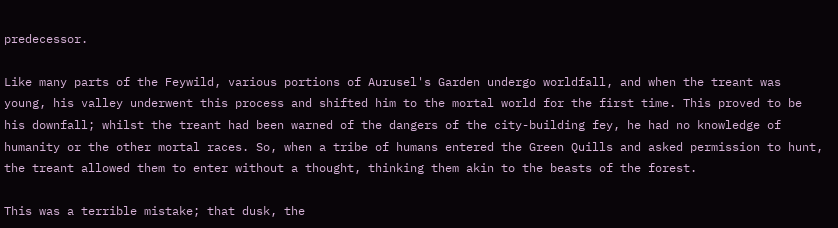predecessor.

Like many parts of the Feywild, various portions of Aurusel's Garden undergo worldfall, and when the treant was young, his valley underwent this process and shifted him to the mortal world for the first time. This proved to be his downfall; whilst the treant had been warned of the dangers of the city-building fey, he had no knowledge of humanity or the other mortal races. So, when a tribe of humans entered the Green Quills and asked permission to hunt, the treant allowed them to enter without a thought, thinking them akin to the beasts of the forest.

This was a terrible mistake; that dusk, the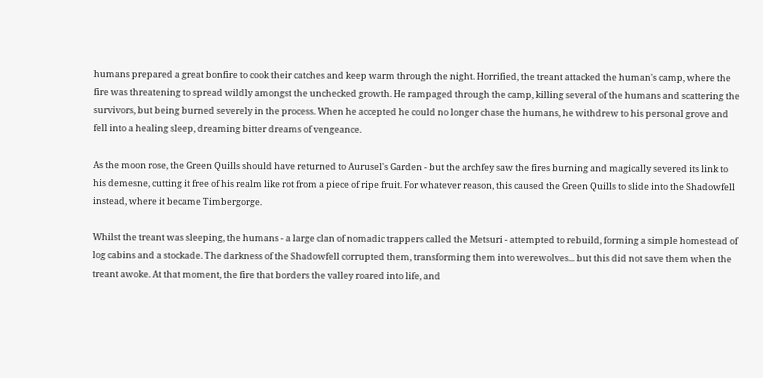humans prepared a great bonfire to cook their catches and keep warm through the night. Horrified, the treant attacked the human's camp, where the fire was threatening to spread wildly amongst the unchecked growth. He rampaged through the camp, killing several of the humans and scattering the survivors, but being burned severely in the process. When he accepted he could no longer chase the humans, he withdrew to his personal grove and fell into a healing sleep, dreaming bitter dreams of vengeance.

As the moon rose, the Green Quills should have returned to Aurusel's Garden - but the archfey saw the fires burning and magically severed its link to his demesne, cutting it free of his realm like rot from a piece of ripe fruit. For whatever reason, this caused the Green Quills to slide into the Shadowfell instead, where it became Timbergorge.

Whilst the treant was sleeping, the humans - a large clan of nomadic trappers called the Metsuri - attempted to rebuild, forming a simple homestead of log cabins and a stockade. The darkness of the Shadowfell corrupted them, transforming them into werewolves... but this did not save them when the treant awoke. At that moment, the fire that borders the valley roared into life, and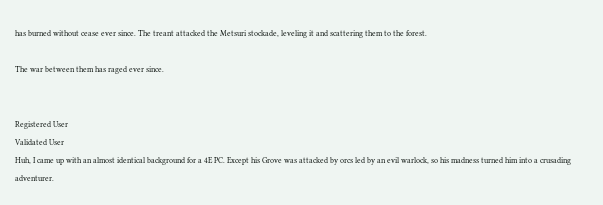has burned without cease ever since. The treant attacked the Metsuri stockade, leveling it and scattering them to the forest.

The war between them has raged ever since.


Registered User
Validated User
Huh, I came up with an almost identical background for a 4E PC. Except his Grove was attacked by orcs led by an evil warlock, so his madness turned him into a crusading adventurer.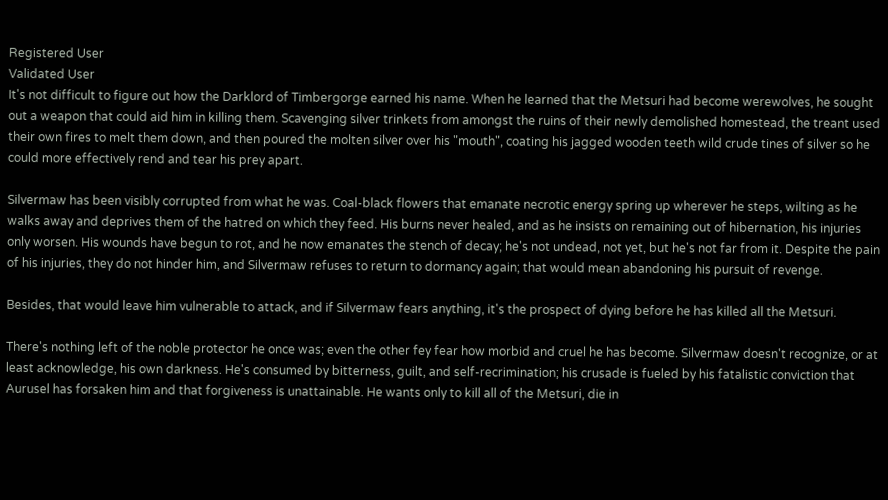Registered User
Validated User
It's not difficult to figure out how the Darklord of Timbergorge earned his name. When he learned that the Metsuri had become werewolves, he sought out a weapon that could aid him in killing them. Scavenging silver trinkets from amongst the ruins of their newly demolished homestead, the treant used their own fires to melt them down, and then poured the molten silver over his "mouth", coating his jagged wooden teeth wild crude tines of silver so he could more effectively rend and tear his prey apart.

Silvermaw has been visibly corrupted from what he was. Coal-black flowers that emanate necrotic energy spring up wherever he steps, wilting as he walks away and deprives them of the hatred on which they feed. His burns never healed, and as he insists on remaining out of hibernation, his injuries only worsen. His wounds have begun to rot, and he now emanates the stench of decay; he's not undead, not yet, but he's not far from it. Despite the pain of his injuries, they do not hinder him, and Silvermaw refuses to return to dormancy again; that would mean abandoning his pursuit of revenge.

Besides, that would leave him vulnerable to attack, and if Silvermaw fears anything, it's the prospect of dying before he has killed all the Metsuri.

There's nothing left of the noble protector he once was; even the other fey fear how morbid and cruel he has become. Silvermaw doesn't recognize, or at least acknowledge, his own darkness. He's consumed by bitterness, guilt, and self-recrimination; his crusade is fueled by his fatalistic conviction that Aurusel has forsaken him and that forgiveness is unattainable. He wants only to kill all of the Metsuri, die in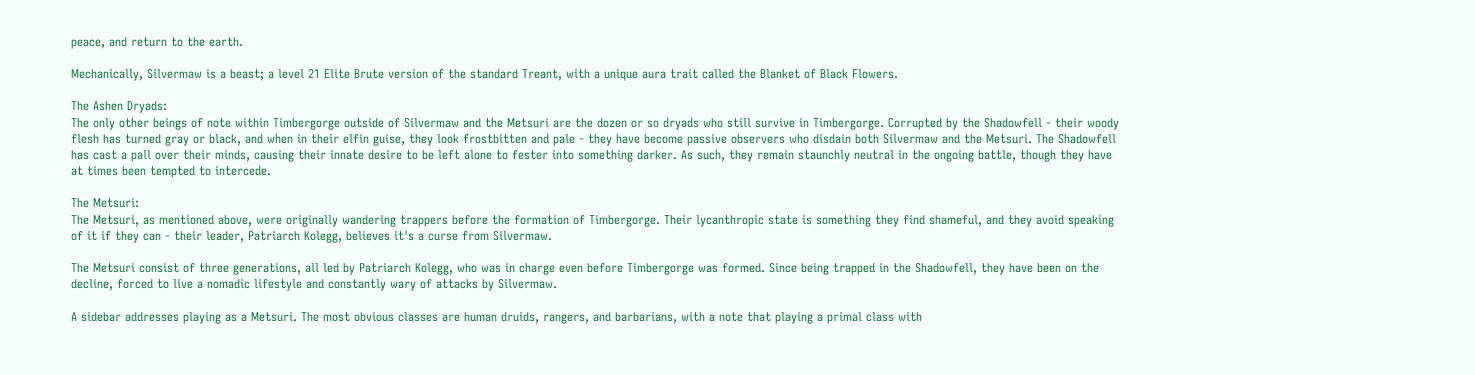peace, and return to the earth.

Mechanically, Silvermaw is a beast; a level 21 Elite Brute version of the standard Treant, with a unique aura trait called the Blanket of Black Flowers.

The Ashen Dryads:
The only other beings of note within Timbergorge outside of Silvermaw and the Metsuri are the dozen or so dryads who still survive in Timbergorge. Corrupted by the Shadowfell - their woody flesh has turned gray or black, and when in their elfin guise, they look frostbitten and pale - they have become passive observers who disdain both Silvermaw and the Metsuri. The Shadowfell has cast a pall over their minds, causing their innate desire to be left alone to fester into something darker. As such, they remain staunchly neutral in the ongoing battle, though they have at times been tempted to intercede.

The Metsuri:
The Metsuri, as mentioned above, were originally wandering trappers before the formation of Timbergorge. Their lycanthropic state is something they find shameful, and they avoid speaking of it if they can - their leader, Patriarch Kolegg, believes it's a curse from Silvermaw.

The Metsuri consist of three generations, all led by Patriarch Kolegg, who was in charge even before Timbergorge was formed. Since being trapped in the Shadowfell, they have been on the decline, forced to live a nomadic lifestyle and constantly wary of attacks by Silvermaw.

A sidebar addresses playing as a Metsuri. The most obvious classes are human druids, rangers, and barbarians, with a note that playing a primal class with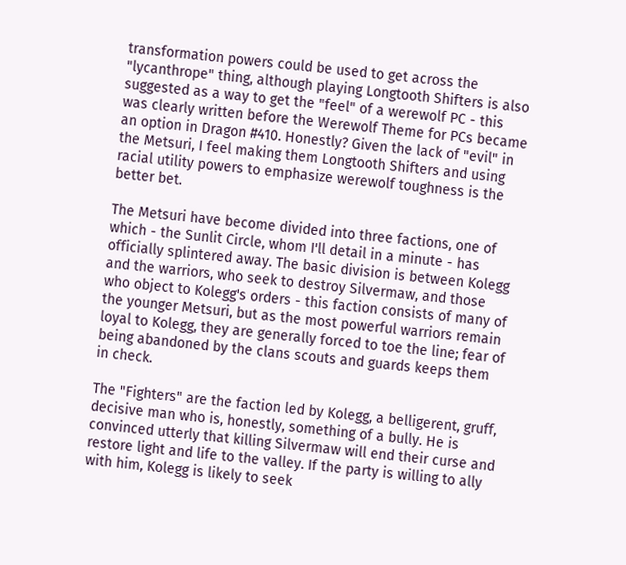transformation powers could be used to get across the "lycanthrope" thing, although playing Longtooth Shifters is also suggested as a way to get the "feel" of a werewolf PC - this was clearly written before the Werewolf Theme for PCs became an option in Dragon #410. Honestly? Given the lack of "evil" in the Metsuri, I feel making them Longtooth Shifters and using racial utility powers to emphasize werewolf toughness is the better bet.

The Metsuri have become divided into three factions, one of which - the Sunlit Circle, whom I'll detail in a minute - has officially splintered away. The basic division is between Kolegg and the warriors, who seek to destroy Silvermaw, and those who object to Kolegg's orders - this faction consists of many of the younger Metsuri, but as the most powerful warriors remain loyal to Kolegg, they are generally forced to toe the line; fear of being abandoned by the clans scouts and guards keeps them in check.

The "Fighters" are the faction led by Kolegg, a belligerent, gruff, decisive man who is, honestly, something of a bully. He is convinced utterly that killing Silvermaw will end their curse and restore light and life to the valley. If the party is willing to ally with him, Kolegg is likely to seek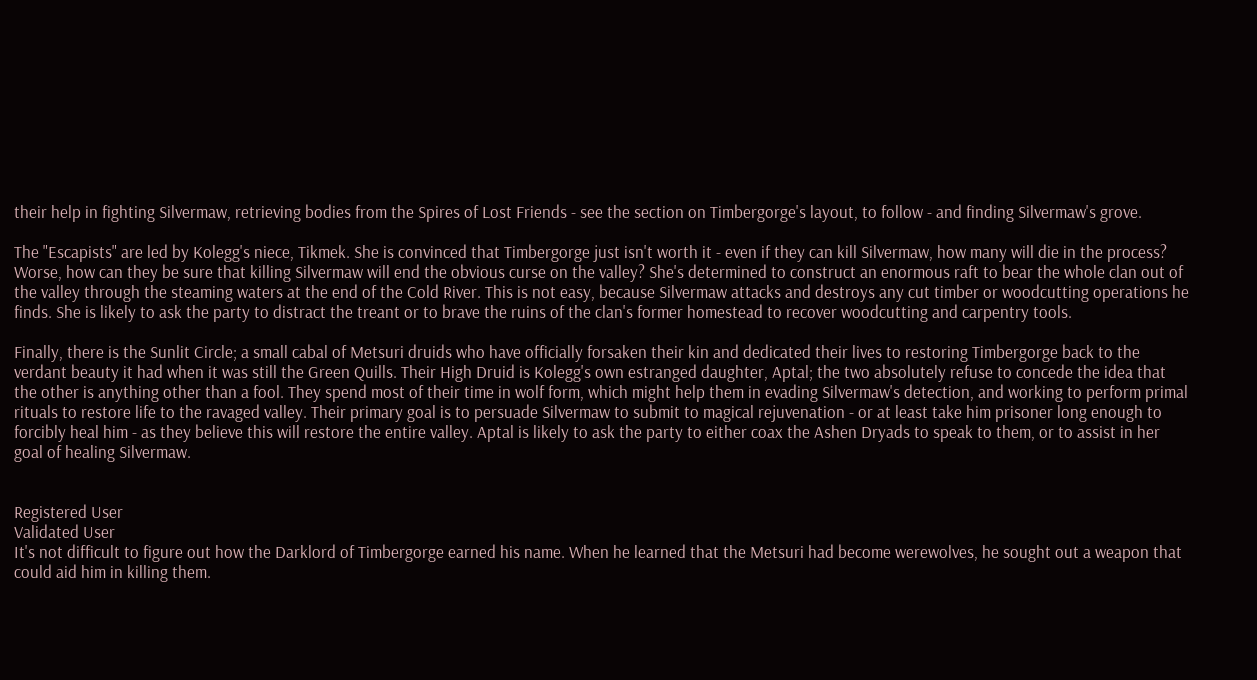their help in fighting Silvermaw, retrieving bodies from the Spires of Lost Friends - see the section on Timbergorge's layout, to follow - and finding Silvermaw's grove.

The "Escapists" are led by Kolegg's niece, Tikmek. She is convinced that Timbergorge just isn't worth it - even if they can kill Silvermaw, how many will die in the process? Worse, how can they be sure that killing Silvermaw will end the obvious curse on the valley? She's determined to construct an enormous raft to bear the whole clan out of the valley through the steaming waters at the end of the Cold River. This is not easy, because Silvermaw attacks and destroys any cut timber or woodcutting operations he finds. She is likely to ask the party to distract the treant or to brave the ruins of the clan's former homestead to recover woodcutting and carpentry tools.

Finally, there is the Sunlit Circle; a small cabal of Metsuri druids who have officially forsaken their kin and dedicated their lives to restoring Timbergorge back to the verdant beauty it had when it was still the Green Quills. Their High Druid is Kolegg's own estranged daughter, Aptal; the two absolutely refuse to concede the idea that the other is anything other than a fool. They spend most of their time in wolf form, which might help them in evading Silvermaw's detection, and working to perform primal rituals to restore life to the ravaged valley. Their primary goal is to persuade Silvermaw to submit to magical rejuvenation - or at least take him prisoner long enough to forcibly heal him - as they believe this will restore the entire valley. Aptal is likely to ask the party to either coax the Ashen Dryads to speak to them, or to assist in her goal of healing Silvermaw.


Registered User
Validated User
It's not difficult to figure out how the Darklord of Timbergorge earned his name. When he learned that the Metsuri had become werewolves, he sought out a weapon that could aid him in killing them.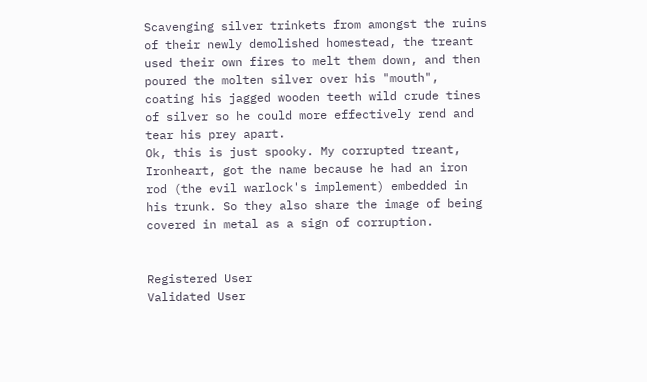Scavenging silver trinkets from amongst the ruins of their newly demolished homestead, the treant used their own fires to melt them down, and then poured the molten silver over his "mouth", coating his jagged wooden teeth wild crude tines of silver so he could more effectively rend and tear his prey apart.
Ok, this is just spooky. My corrupted treant, Ironheart, got the name because he had an iron rod (the evil warlock's implement) embedded in his trunk. So they also share the image of being covered in metal as a sign of corruption.


Registered User
Validated User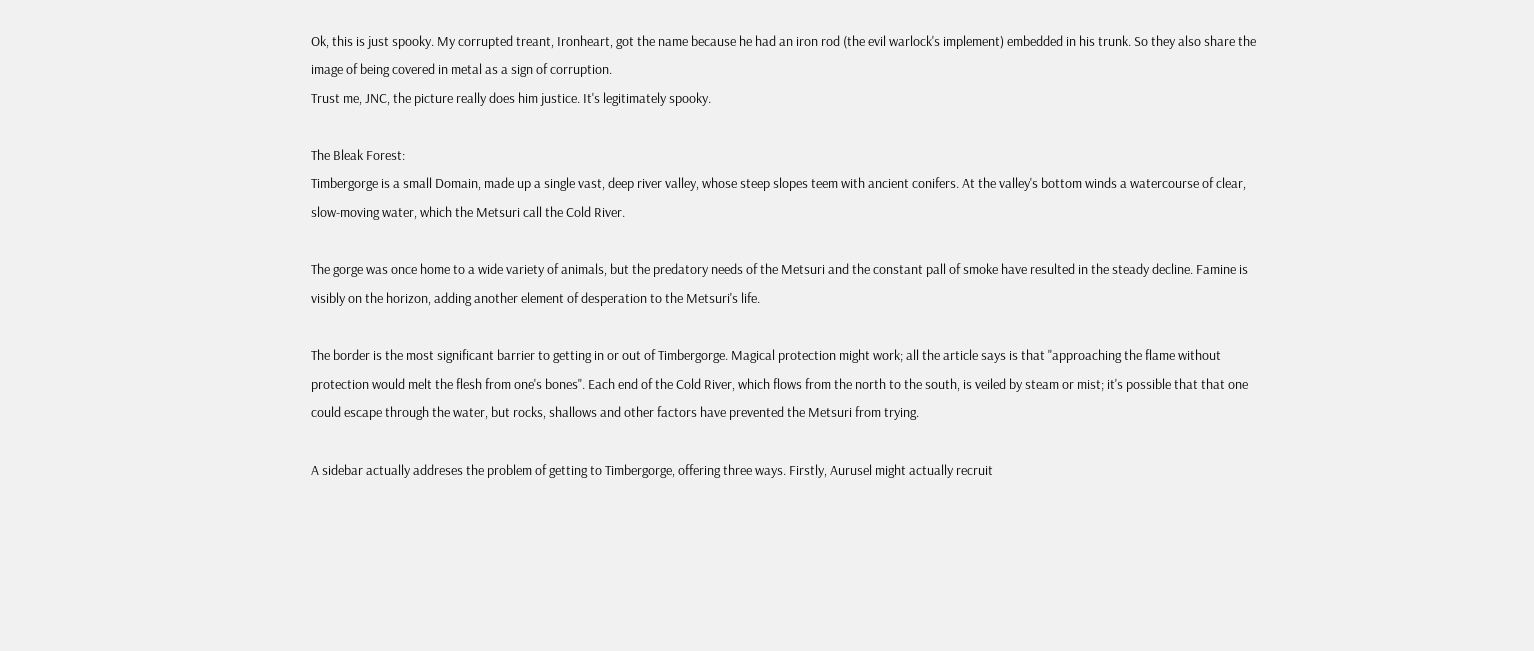Ok, this is just spooky. My corrupted treant, Ironheart, got the name because he had an iron rod (the evil warlock's implement) embedded in his trunk. So they also share the image of being covered in metal as a sign of corruption.
Trust me, JNC, the picture really does him justice. It's legitimately spooky.

The Bleak Forest:
Timbergorge is a small Domain, made up a single vast, deep river valley, whose steep slopes teem with ancient conifers. At the valley's bottom winds a watercourse of clear, slow-moving water, which the Metsuri call the Cold River.

The gorge was once home to a wide variety of animals, but the predatory needs of the Metsuri and the constant pall of smoke have resulted in the steady decline. Famine is visibly on the horizon, adding another element of desperation to the Metsuri's life.

The border is the most significant barrier to getting in or out of Timbergorge. Magical protection might work; all the article says is that "approaching the flame without protection would melt the flesh from one's bones". Each end of the Cold River, which flows from the north to the south, is veiled by steam or mist; it's possible that that one could escape through the water, but rocks, shallows and other factors have prevented the Metsuri from trying.

A sidebar actually addreses the problem of getting to Timbergorge, offering three ways. Firstly, Aurusel might actually recruit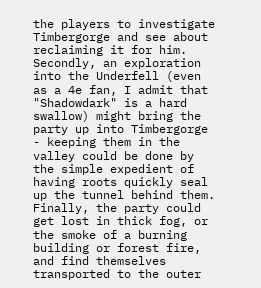the players to investigate Timbergorge and see about reclaiming it for him. Secondly, an exploration into the Underfell (even as a 4e fan, I admit that "Shadowdark" is a hard swallow) might bring the party up into Timbergorge - keeping them in the valley could be done by the simple expedient of having roots quickly seal up the tunnel behind them. Finally, the party could get lost in thick fog, or the smoke of a burning building or forest fire, and find themselves transported to the outer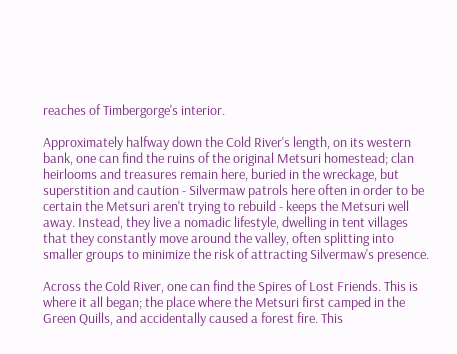reaches of Timbergorge's interior.

Approximately halfway down the Cold River's length, on its western bank, one can find the ruins of the original Metsuri homestead; clan heirlooms and treasures remain here, buried in the wreckage, but superstition and caution - Silvermaw patrols here often in order to be certain the Metsuri aren't trying to rebuild - keeps the Metsuri well away. Instead, they live a nomadic lifestyle, dwelling in tent villages that they constantly move around the valley, often splitting into smaller groups to minimize the risk of attracting Silvermaw's presence.

Across the Cold River, one can find the Spires of Lost Friends. This is where it all began; the place where the Metsuri first camped in the Green Quills, and accidentally caused a forest fire. This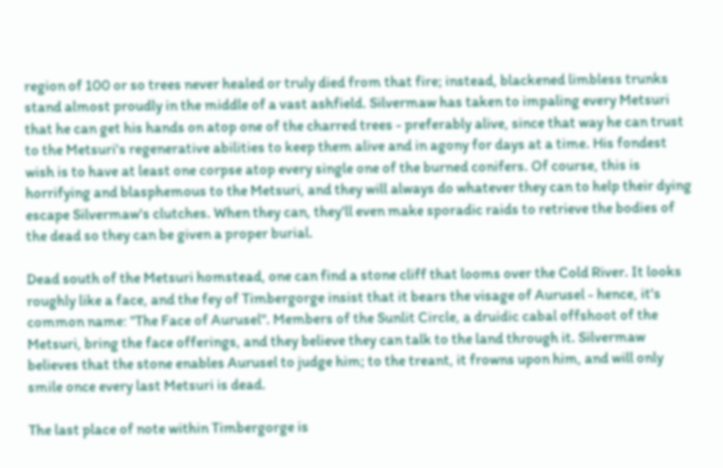region of 100 or so trees never healed or truly died from that fire; instead, blackened limbless trunks stand almost proudly in the middle of a vast ashfield. Silvermaw has taken to impaling every Metsuri that he can get his hands on atop one of the charred trees - preferably alive, since that way he can trust to the Metsuri's regenerative abilities to keep them alive and in agony for days at a time. His fondest wish is to have at least one corpse atop every single one of the burned conifers. Of course, this is horrifying and blasphemous to the Metsuri, and they will always do whatever they can to help their dying escape Silvermaw's clutches. When they can, they'll even make sporadic raids to retrieve the bodies of the dead so they can be given a proper burial.

Dead south of the Metsuri homstead, one can find a stone cliff that looms over the Cold River. It looks roughly like a face, and the fey of Timbergorge insist that it bears the visage of Aurusel - hence, it's common name: "The Face of Aurusel". Members of the Sunlit Circle, a druidic cabal offshoot of the Metsuri, bring the face offerings, and they believe they can talk to the land through it. Silvermaw believes that the stone enables Aurusel to judge him; to the treant, it frowns upon him, and will only smile once every last Metsuri is dead.

The last place of note within Timbergorge is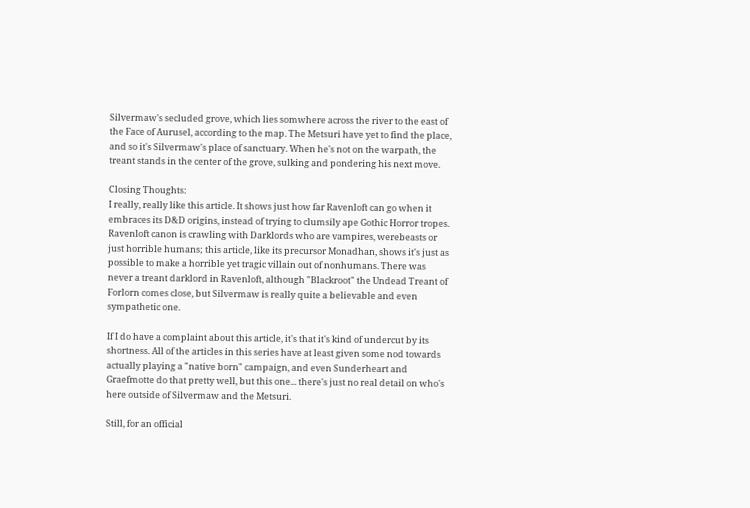Silvermaw's secluded grove, which lies somwhere across the river to the east of the Face of Aurusel, according to the map. The Metsuri have yet to find the place, and so it's Silvermaw's place of sanctuary. When he's not on the warpath, the treant stands in the center of the grove, sulking and pondering his next move.

Closing Thoughts:
I really, really like this article. It shows just how far Ravenloft can go when it embraces its D&D origins, instead of trying to clumsily ape Gothic Horror tropes. Ravenloft canon is crawling with Darklords who are vampires, werebeasts or just horrible humans; this article, like its precursor Monadhan, shows it's just as possible to make a horrible yet tragic villain out of nonhumans. There was never a treant darklord in Ravenloft, although "Blackroot" the Undead Treant of Forlorn comes close, but Silvermaw is really quite a believable and even sympathetic one.

If I do have a complaint about this article, it's that it's kind of undercut by its shortness. All of the articles in this series have at least given some nod towards actually playing a "native born" campaign, and even Sunderheart and Graefmotte do that pretty well, but this one... there's just no real detail on who's here outside of Silvermaw and the Metsuri.

Still, for an official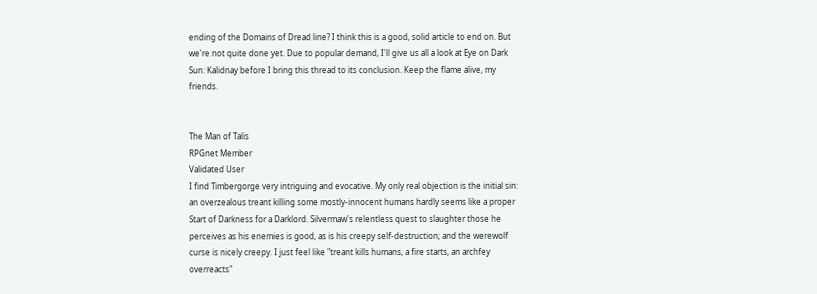ending of the Domains of Dread line? I think this is a good, solid article to end on. But we're not quite done yet. Due to popular demand, I'll give us all a look at Eye on Dark Sun: Kalidnay before I bring this thread to its conclusion. Keep the flame alive, my friends.


The Man of Talis
RPGnet Member
Validated User
I find Timbergorge very intriguing and evocative. My only real objection is the initial sin: an overzealous treant killing some mostly-innocent humans hardly seems like a proper Start of Darkness for a Darklord. Silvermaw's relentless quest to slaughter those he perceives as his enemies is good, as is his creepy self-destruction; and the werewolf curse is nicely creepy. I just feel like "treant kills humans, a fire starts, an archfey overreacts"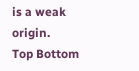is a weak origin.
Top Bottom